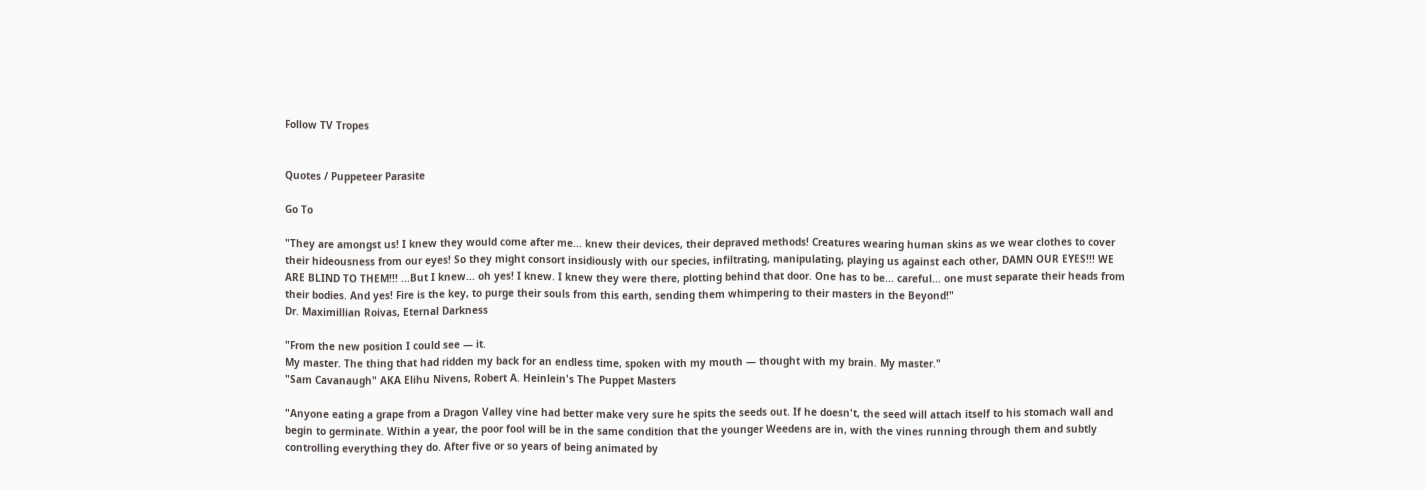Follow TV Tropes


Quotes / Puppeteer Parasite

Go To

"They are amongst us! I knew they would come after me... knew their devices, their depraved methods! Creatures wearing human skins as we wear clothes to cover their hideousness from our eyes! So they might consort insidiously with our species, infiltrating, manipulating, playing us against each other, DAMN OUR EYES!!! WE ARE BLIND TO THEM!!! ...But I knew... oh yes! I knew. I knew they were there, plotting behind that door. One has to be... careful... one must separate their heads from their bodies. And yes! Fire is the key, to purge their souls from this earth, sending them whimpering to their masters in the Beyond!"
Dr. Maximillian Roivas, Eternal Darkness

"From the new position I could see — it.
My master. The thing that had ridden my back for an endless time, spoken with my mouth — thought with my brain. My master."
"Sam Cavanaugh" AKA Elihu Nivens, Robert A. Heinlein's The Puppet Masters

"Anyone eating a grape from a Dragon Valley vine had better make very sure he spits the seeds out. If he doesn't, the seed will attach itself to his stomach wall and begin to germinate. Within a year, the poor fool will be in the same condition that the younger Weedens are in, with the vines running through them and subtly controlling everything they do. After five or so years of being animated by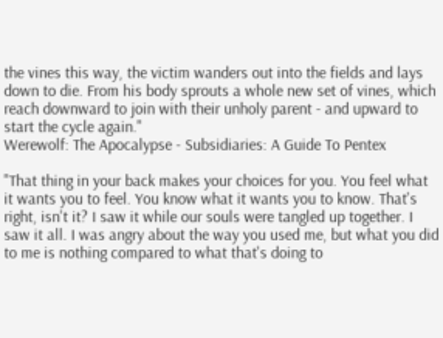the vines this way, the victim wanders out into the fields and lays down to die. From his body sprouts a whole new set of vines, which reach downward to join with their unholy parent - and upward to start the cycle again."
Werewolf: The Apocalypse - Subsidiaries: A Guide To Pentex

"That thing in your back makes your choices for you. You feel what it wants you to feel. You know what it wants you to know. That's right, isn't it? I saw it while our souls were tangled up together. I saw it all. I was angry about the way you used me, but what you did to me is nothing compared to what that's doing to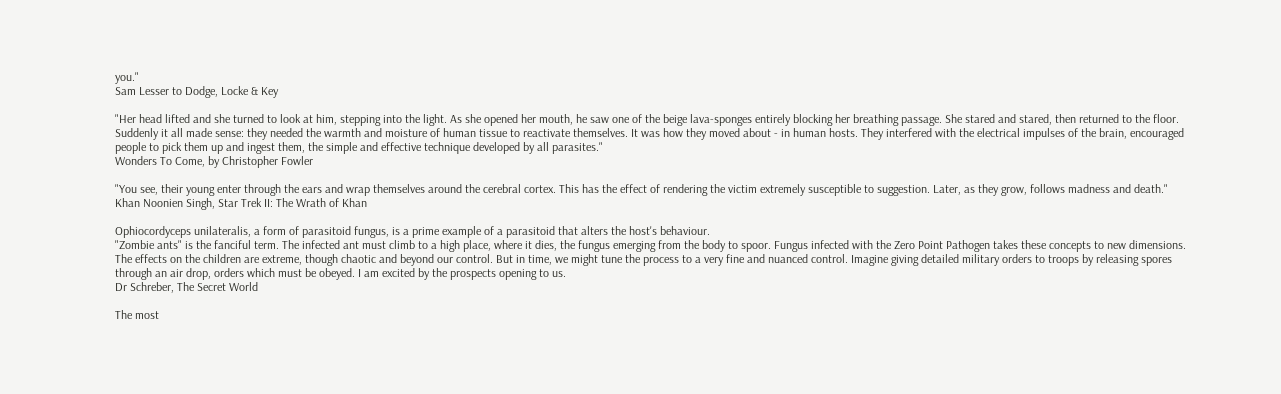you."
Sam Lesser to Dodge, Locke & Key

"Her head lifted and she turned to look at him, stepping into the light. As she opened her mouth, he saw one of the beige lava-sponges entirely blocking her breathing passage. She stared and stared, then returned to the floor. Suddenly it all made sense: they needed the warmth and moisture of human tissue to reactivate themselves. It was how they moved about - in human hosts. They interfered with the electrical impulses of the brain, encouraged people to pick them up and ingest them, the simple and effective technique developed by all parasites."
Wonders To Come, by Christopher Fowler

"You see, their young enter through the ears and wrap themselves around the cerebral cortex. This has the effect of rendering the victim extremely susceptible to suggestion. Later, as they grow, follows madness and death."
Khan Noonien Singh, Star Trek II: The Wrath of Khan

Ophiocordyceps unilateralis, a form of parasitoid fungus, is a prime example of a parasitoid that alters the host's behaviour.
"Zombie ants" is the fanciful term. The infected ant must climb to a high place, where it dies, the fungus emerging from the body to spoor. Fungus infected with the Zero Point Pathogen takes these concepts to new dimensions. The effects on the children are extreme, though chaotic and beyond our control. But in time, we might tune the process to a very fine and nuanced control. Imagine giving detailed military orders to troops by releasing spores through an air drop, orders which must be obeyed. I am excited by the prospects opening to us.
Dr Schreber, The Secret World

The most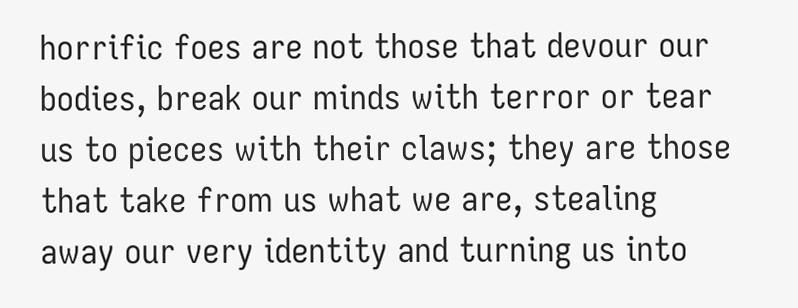horrific foes are not those that devour our bodies, break our minds with terror or tear us to pieces with their claws; they are those that take from us what we are, stealing away our very identity and turning us into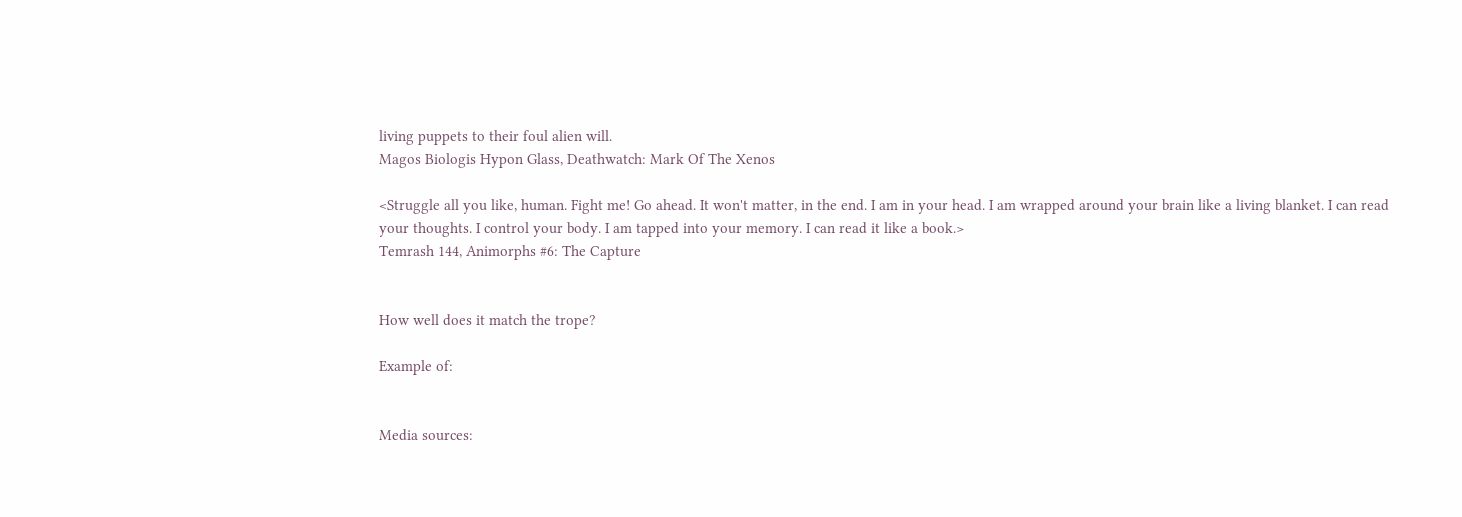living puppets to their foul alien will.
Magos Biologis Hypon Glass, Deathwatch: Mark Of The Xenos

<Struggle all you like, human. Fight me! Go ahead. It won't matter, in the end. I am in your head. I am wrapped around your brain like a living blanket. I can read your thoughts. I control your body. I am tapped into your memory. I can read it like a book.>
Temrash 144, Animorphs #6: The Capture


How well does it match the trope?

Example of:


Media sources: